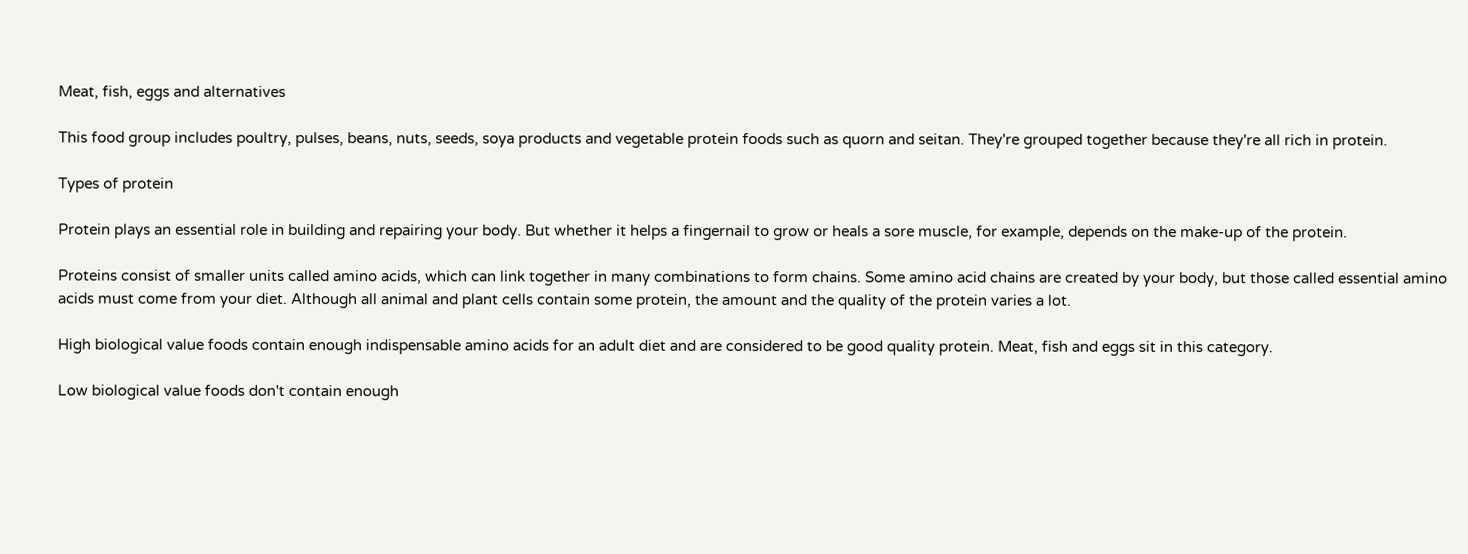Meat, fish, eggs and alternatives

This food group includes poultry, pulses, beans, nuts, seeds, soya products and vegetable protein foods such as quorn and seitan. They're grouped together because they're all rich in protein.

Types of protein

Protein plays an essential role in building and repairing your body. But whether it helps a fingernail to grow or heals a sore muscle, for example, depends on the make-up of the protein.

Proteins consist of smaller units called amino acids, which can link together in many combinations to form chains. Some amino acid chains are created by your body, but those called essential amino acids must come from your diet. Although all animal and plant cells contain some protein, the amount and the quality of the protein varies a lot.

High biological value foods contain enough indispensable amino acids for an adult diet and are considered to be good quality protein. Meat, fish and eggs sit in this category.

Low biological value foods don't contain enough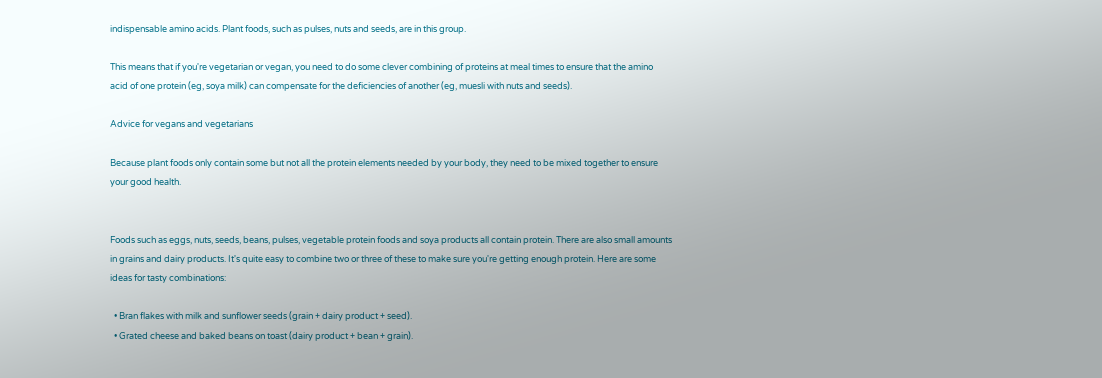indispensable amino acids. Plant foods, such as pulses, nuts and seeds, are in this group.

This means that if you're vegetarian or vegan, you need to do some clever combining of proteins at meal times to ensure that the amino acid of one protein (eg, soya milk) can compensate for the deficiencies of another (eg, muesli with nuts and seeds).

Advice for vegans and vegetarians

Because plant foods only contain some but not all the protein elements needed by your body, they need to be mixed together to ensure your good health.


Foods such as eggs, nuts, seeds, beans, pulses, vegetable protein foods and soya products all contain protein. There are also small amounts in grains and dairy products. It's quite easy to combine two or three of these to make sure you're getting enough protein. Here are some ideas for tasty combinations:

  • Bran flakes with milk and sunflower seeds (grain + dairy product + seed).
  • Grated cheese and baked beans on toast (dairy product + bean + grain).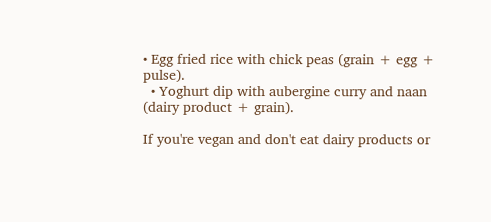• Egg fried rice with chick peas (grain + egg + pulse).
  • Yoghurt dip with aubergine curry and naan (dairy product + grain).

If you're vegan and don't eat dairy products or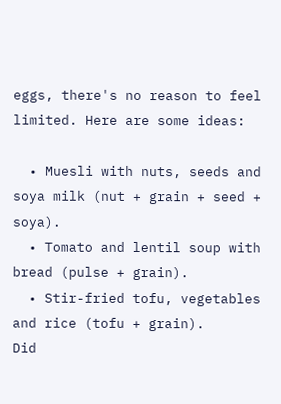eggs, there's no reason to feel limited. Here are some ideas:

  • Muesli with nuts, seeds and soya milk (nut + grain + seed + soya).
  • Tomato and lentil soup with bread (pulse + grain).
  • Stir-fried tofu, vegetables and rice (tofu + grain).
Did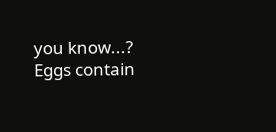you know...?
Eggs contain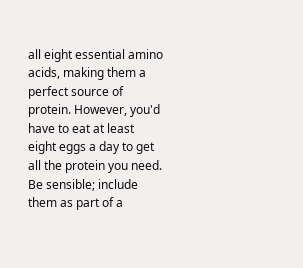all eight essential amino acids, making them a perfect source of protein. However, you'd have to eat at least eight eggs a day to get all the protein you need. Be sensible; include them as part of a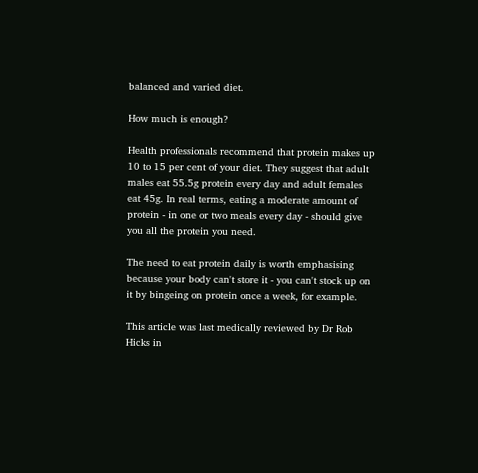balanced and varied diet.

How much is enough?

Health professionals recommend that protein makes up 10 to 15 per cent of your diet. They suggest that adult males eat 55.5g protein every day and adult females eat 45g. In real terms, eating a moderate amount of protein - in one or two meals every day - should give you all the protein you need.

The need to eat protein daily is worth emphasising because your body can't store it - you can't stock up on it by bingeing on protein once a week, for example.

This article was last medically reviewed by Dr Rob Hicks in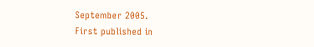September 2005.
First published in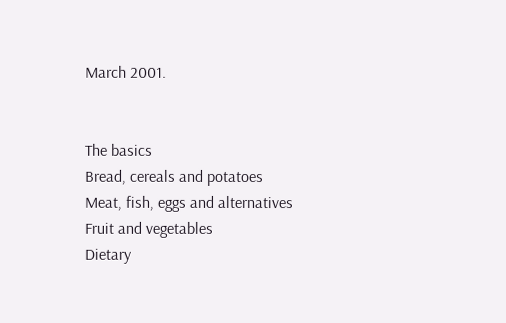March 2001.


The basics
Bread, cereals and potatoes
Meat, fish, eggs and alternatives
Fruit and vegetables
Dietary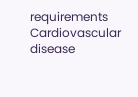requirements
Cardiovascular disease